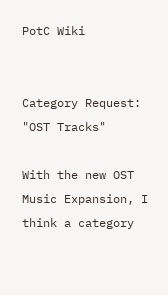PotC Wiki


Category Request: "OST Tracks"

With the new OST Music Expansion, I think a category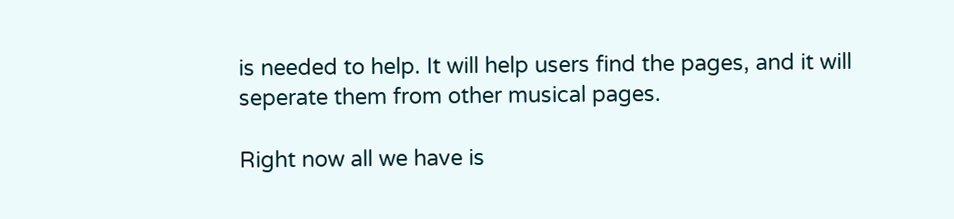is needed to help. It will help users find the pages, and it will seperate them from other musical pages.

Right now all we have is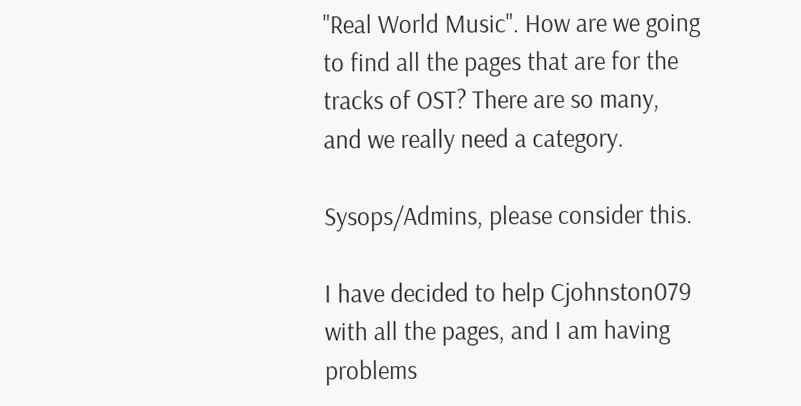"Real World Music". How are we going to find all the pages that are for the tracks of OST? There are so many, and we really need a category.

Sysops/Admins, please consider this.

I have decided to help Cjohnston079 with all the pages, and I am having problems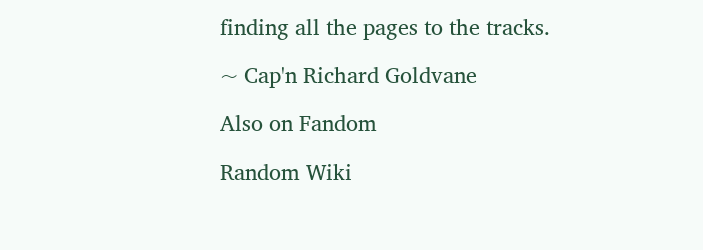finding all the pages to the tracks.

~ Cap'n Richard Goldvane

Also on Fandom

Random Wiki